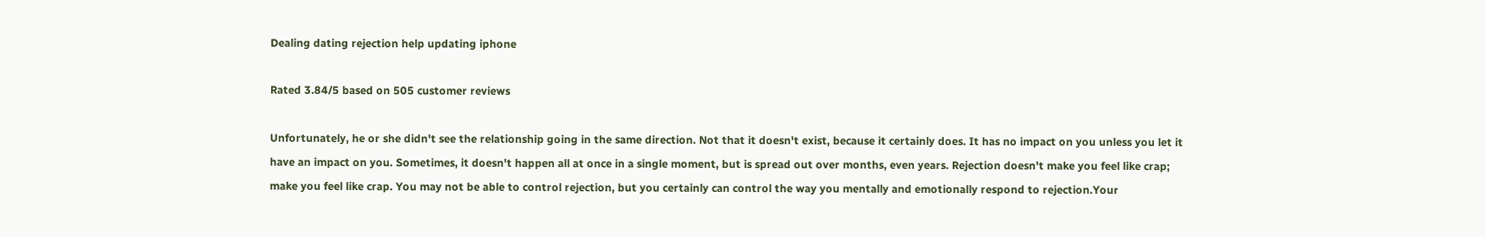Dealing dating rejection help updating iphone

Rated 3.84/5 based on 505 customer reviews

Unfortunately, he or she didn't see the relationship going in the same direction. Not that it doesn't exist, because it certainly does. It has no impact on you unless you let it have an impact on you. Sometimes, it doesn't happen all at once in a single moment, but is spread out over months, even years. Rejection doesn't make you feel like crap; make you feel like crap. You may not be able to control rejection, but you certainly can control the way you mentally and emotionally respond to rejection.Your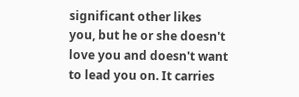significant other likes you, but he or she doesn't love you and doesn't want to lead you on. It carries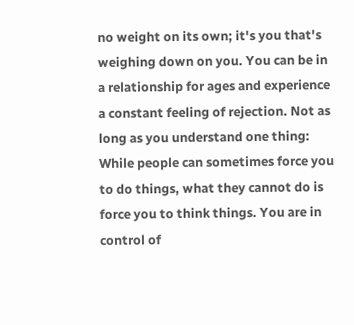no weight on its own; it's you that's weighing down on you. You can be in a relationship for ages and experience a constant feeling of rejection. Not as long as you understand one thing: While people can sometimes force you to do things, what they cannot do is force you to think things. You are in control of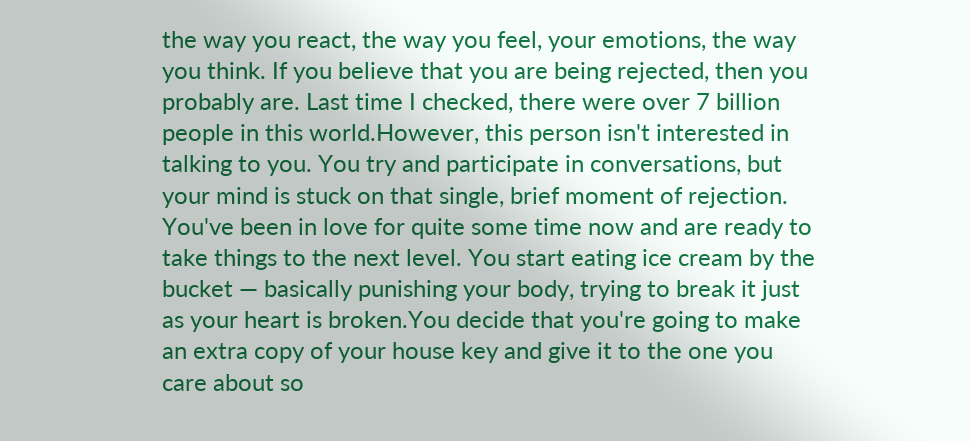the way you react, the way you feel, your emotions, the way you think. If you believe that you are being rejected, then you probably are. Last time I checked, there were over 7 billion people in this world.However, this person isn't interested in talking to you. You try and participate in conversations, but your mind is stuck on that single, brief moment of rejection. You've been in love for quite some time now and are ready to take things to the next level. You start eating ice cream by the bucket — basically punishing your body, trying to break it just as your heart is broken.You decide that you're going to make an extra copy of your house key and give it to the one you care about so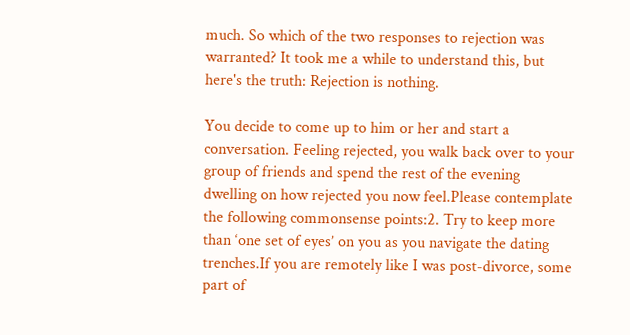much. So which of the two responses to rejection was warranted? It took me a while to understand this, but here's the truth: Rejection is nothing.

You decide to come up to him or her and start a conversation. Feeling rejected, you walk back over to your group of friends and spend the rest of the evening dwelling on how rejected you now feel.Please contemplate the following commonsense points:2. Try to keep more than ‘one set of eyes’ on you as you navigate the dating trenches.If you are remotely like I was post-divorce, some part of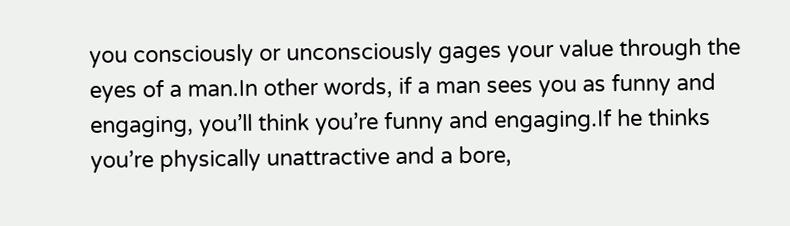you consciously or unconsciously gages your value through the eyes of a man.In other words, if a man sees you as funny and engaging, you’ll think you’re funny and engaging.If he thinks you’re physically unattractive and a bore,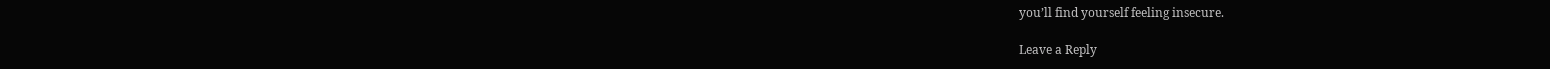you’ll find yourself feeling insecure.

Leave a Reply